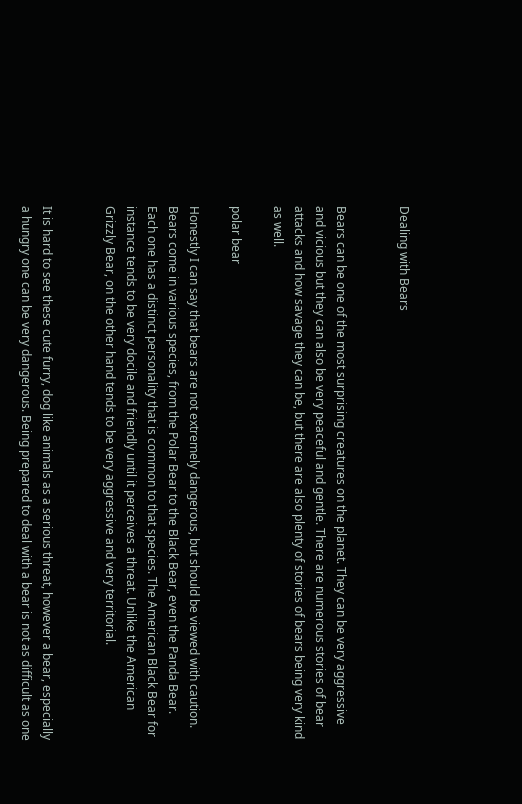Dealing with Bears


Bears can be one of the most surprising creatures on the planet. They can be very aggressive and vicious but they can also be very peaceful and gentle. There are numerous stories of bear attacks and how savage they can be, but there are also plenty of stories of bears being very kind as well.

polar bear

Honestly I can say that bears are not extremely dangerous, but should be viewed with caution. Bears come in various species, from the Polar Bear to the Black Bear, even the Panda Bear. Each one has a distinct personality that is common to that species. The American Black Bear for instance tends to be very docile and friendly until it perceives a threat. Unlike the American Grizzly Bear, on the other hand tends to be very aggressive and very territorial.


It is hard to see these cute furry, dog like animals as a serious threat, however a bear, especially a hungry one can be very dangerous. Being prepared to deal with a bear is not as difficult as one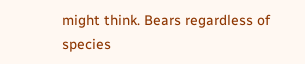might think. Bears regardless of species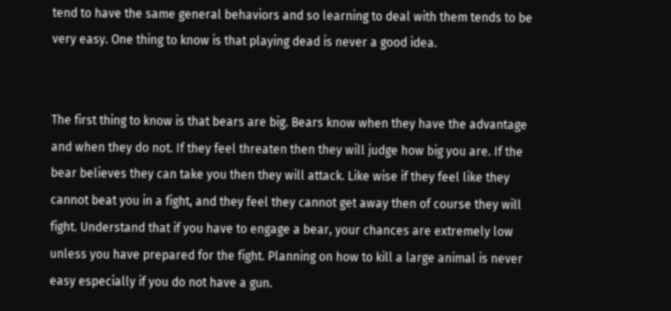tend to have the same general behaviors and so learning to deal with them tends to be very easy. One thing to know is that playing dead is never a good idea.


The first thing to know is that bears are big. Bears know when they have the advantage and when they do not. If they feel threaten then they will judge how big you are. If the bear believes they can take you then they will attack. Like wise if they feel like they cannot beat you in a fight, and they feel they cannot get away then of course they will fight. Understand that if you have to engage a bear, your chances are extremely low unless you have prepared for the fight. Planning on how to kill a large animal is never easy especially if you do not have a gun.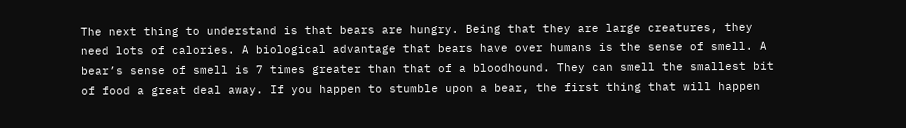The next thing to understand is that bears are hungry. Being that they are large creatures, they need lots of calories. A biological advantage that bears have over humans is the sense of smell. A bear’s sense of smell is 7 times greater than that of a bloodhound. They can smell the smallest bit of food a great deal away. If you happen to stumble upon a bear, the first thing that will happen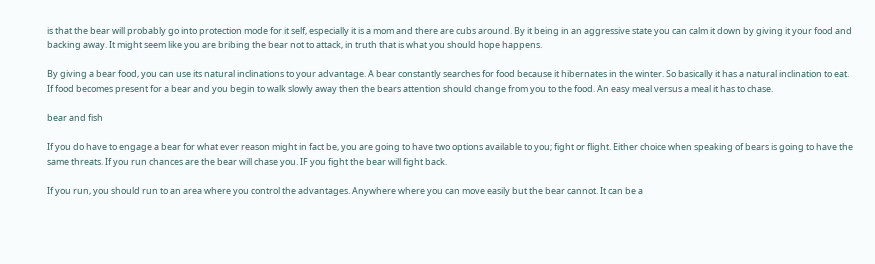is that the bear will probably go into protection mode for it self, especially it is a mom and there are cubs around. By it being in an aggressive state you can calm it down by giving it your food and backing away. It might seem like you are bribing the bear not to attack, in truth that is what you should hope happens.

By giving a bear food, you can use its natural inclinations to your advantage. A bear constantly searches for food because it hibernates in the winter. So basically it has a natural inclination to eat. If food becomes present for a bear and you begin to walk slowly away then the bears attention should change from you to the food. An easy meal versus a meal it has to chase.

bear and fish

If you do have to engage a bear for what ever reason might in fact be, you are going to have two options available to you; fight or flight. Either choice when speaking of bears is going to have the same threats. If you run chances are the bear will chase you. IF you fight the bear will fight back.

If you run, you should run to an area where you control the advantages. Anywhere where you can move easily but the bear cannot. It can be a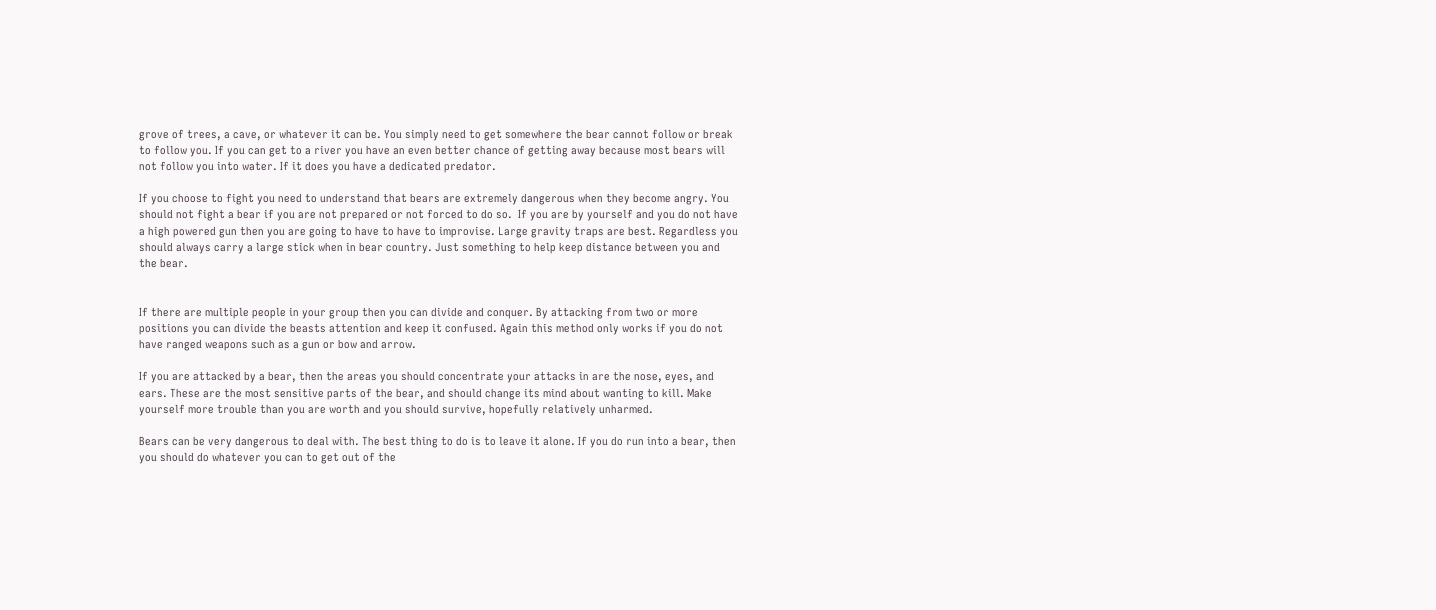grove of trees, a cave, or whatever it can be. You simply need to get somewhere the bear cannot follow or break to follow you. If you can get to a river you have an even better chance of getting away because most bears will not follow you into water. If it does you have a dedicated predator.

If you choose to fight you need to understand that bears are extremely dangerous when they become angry. You should not fight a bear if you are not prepared or not forced to do so.  If you are by yourself and you do not have a high powered gun then you are going to have to have to improvise. Large gravity traps are best. Regardless you should always carry a large stick when in bear country. Just something to help keep distance between you and the bear.


If there are multiple people in your group then you can divide and conquer. By attacking from two or more positions you can divide the beasts attention and keep it confused. Again this method only works if you do not have ranged weapons such as a gun or bow and arrow.

If you are attacked by a bear, then the areas you should concentrate your attacks in are the nose, eyes, and ears. These are the most sensitive parts of the bear, and should change its mind about wanting to kill. Make yourself more trouble than you are worth and you should survive, hopefully relatively unharmed.

Bears can be very dangerous to deal with. The best thing to do is to leave it alone. If you do run into a bear, then you should do whatever you can to get out of the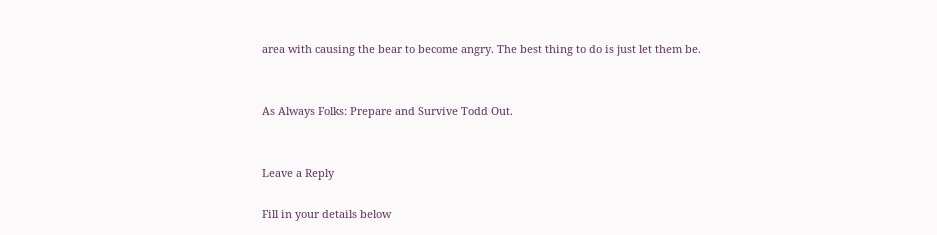area with causing the bear to become angry. The best thing to do is just let them be.


As Always Folks: Prepare and Survive Todd Out.


Leave a Reply

Fill in your details below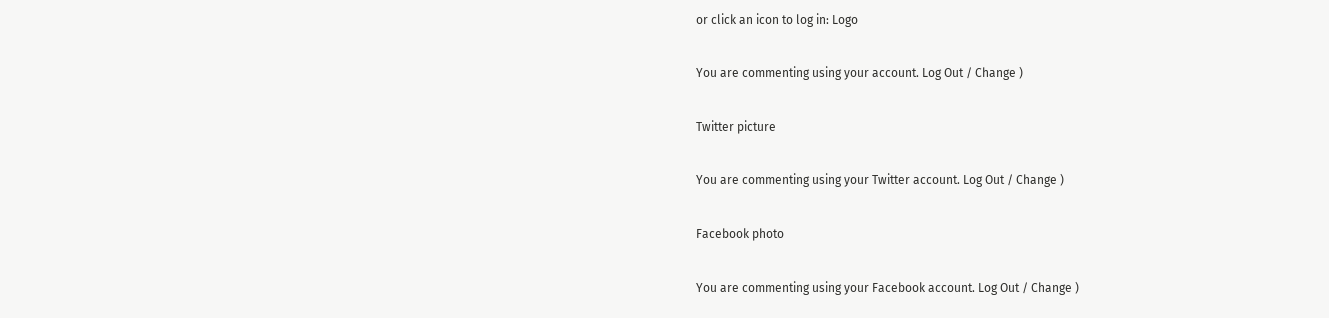or click an icon to log in: Logo

You are commenting using your account. Log Out / Change )

Twitter picture

You are commenting using your Twitter account. Log Out / Change )

Facebook photo

You are commenting using your Facebook account. Log Out / Change )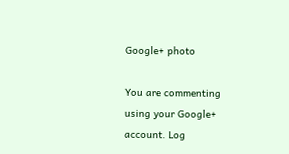Google+ photo

You are commenting using your Google+ account. Log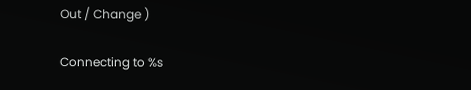Out / Change )

Connecting to %s